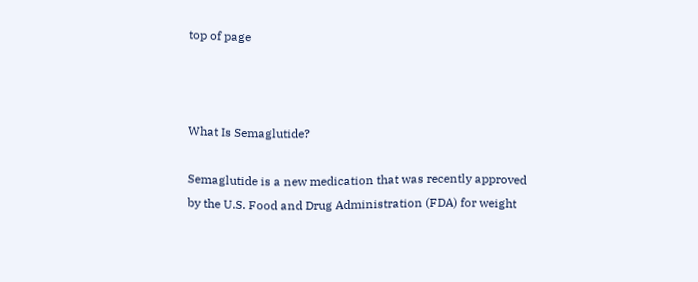top of page



What Is Semaglutide?

Semaglutide is a new medication that was recently approved by the U.S. Food and Drug Administration (FDA) for weight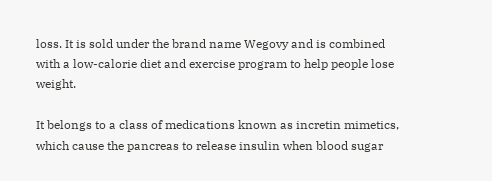loss. It is sold under the brand name Wegovy and is combined with a low-calorie diet and exercise program to help people lose weight.

It belongs to a class of medications known as incretin mimetics, which cause the pancreas to release insulin when blood sugar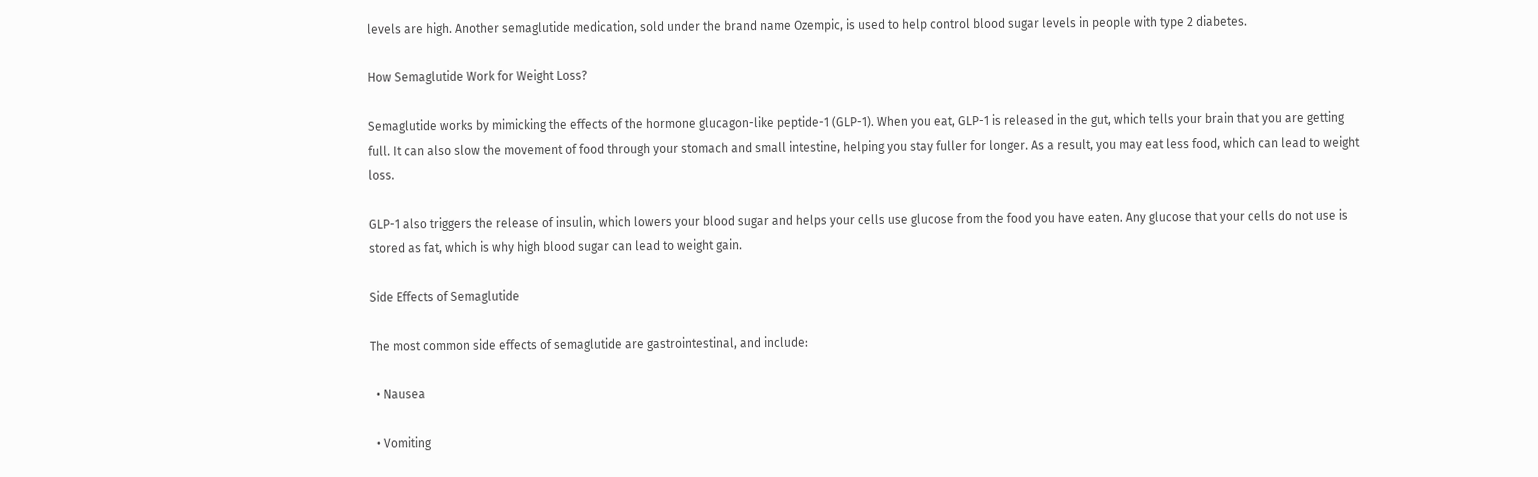levels are high. Another semaglutide medication, sold under the brand name Ozempic, is used to help control blood sugar levels in people with type 2 diabetes.

How Semaglutide Work for Weight Loss?

Semaglutide works by mimicking the effects of the hormone glucagon-like peptide-1 (GLP-1). When you eat, GLP-1 is released in the gut, which tells your brain that you are getting full. It can also slow the movement of food through your stomach and small intestine, helping you stay fuller for longer. As a result, you may eat less food, which can lead to weight loss.

GLP-1 also triggers the release of insulin, which lowers your blood sugar and helps your cells use glucose from the food you have eaten. Any glucose that your cells do not use is stored as fat, which is why high blood sugar can lead to weight gain.

Side Effects of Semaglutide

The most common side effects of semaglutide are gastrointestinal, and include:

  • Nausea

  • Vomiting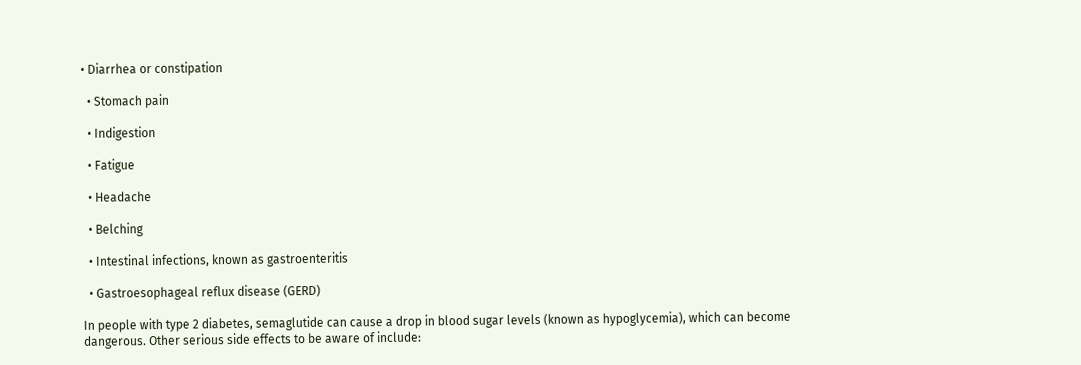• Diarrhea or constipation

  • Stomach pain

  • Indigestion

  • Fatigue

  • Headache

  • Belching

  • Intestinal infections, known as gastroenteritis

  • Gastroesophageal reflux disease (GERD)

In people with type 2 diabetes, semaglutide can cause a drop in blood sugar levels (known as hypoglycemia), which can become dangerous. Other serious side effects to be aware of include: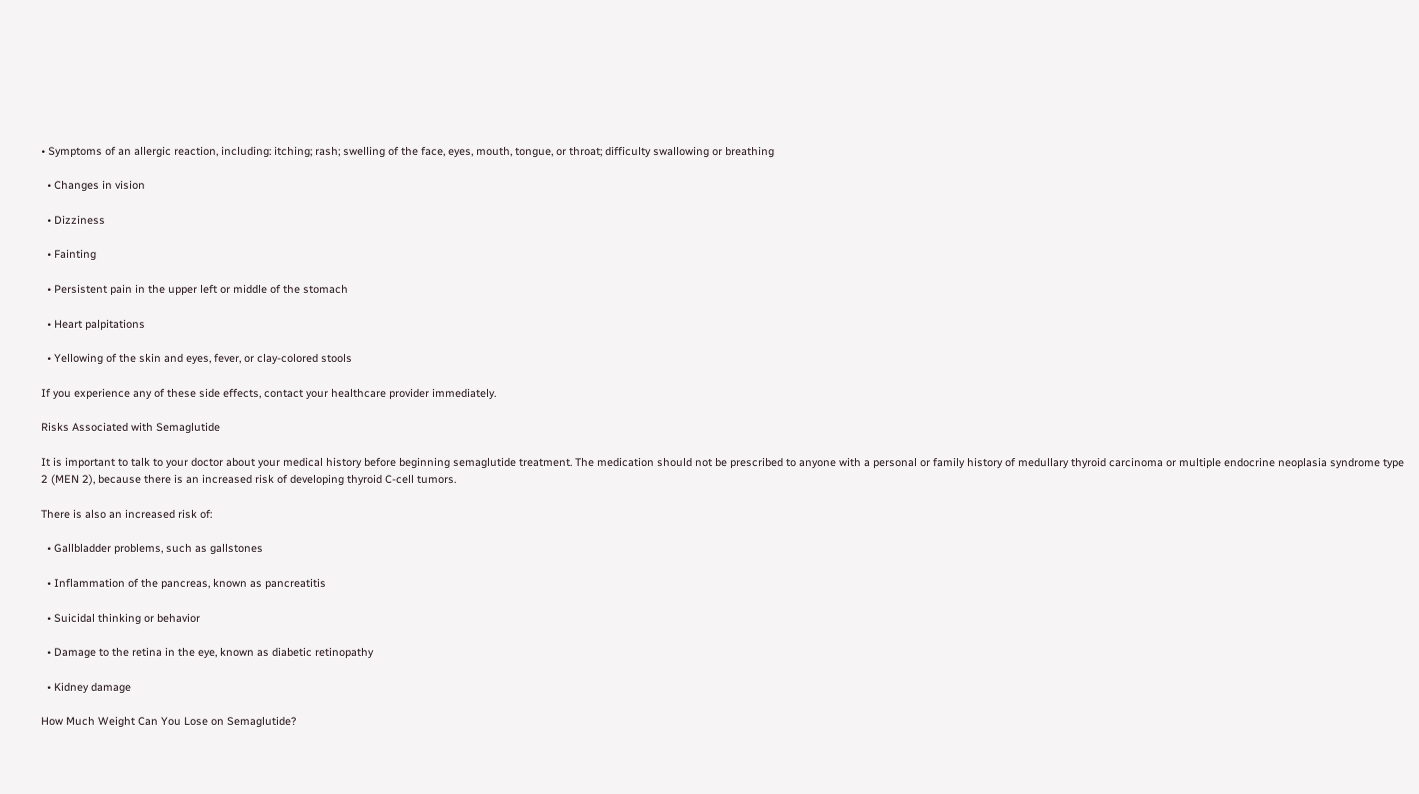• Symptoms of an allergic reaction, including: itching; rash; swelling of the face, eyes, mouth, tongue, or throat; difficulty swallowing or breathing

  • Changes in vision

  • Dizziness

  • Fainting

  • Persistent pain in the upper left or middle of the stomach

  • Heart palpitations

  • Yellowing of the skin and eyes, fever, or clay-colored stools

If you experience any of these side effects, contact your healthcare provider immediately.

Risks Associated with Semaglutide

It is important to talk to your doctor about your medical history before beginning semaglutide treatment. The medication should not be prescribed to anyone with a personal or family history of medullary thyroid carcinoma or multiple endocrine neoplasia syndrome type 2 (MEN 2), because there is an increased risk of developing thyroid C-cell tumors.

There is also an increased risk of:

  • Gallbladder problems, such as gallstones

  • Inflammation of the pancreas, known as pancreatitis

  • Suicidal thinking or behavior

  • Damage to the retina in the eye, known as diabetic retinopathy

  • Kidney damage

How Much Weight Can You Lose on Semaglutide?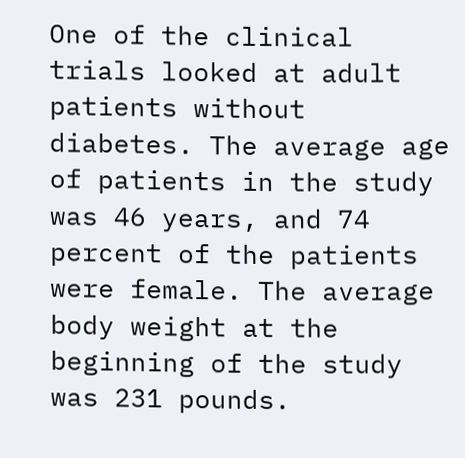One of the clinical trials looked at adult patients without diabetes. The average age of patients in the study was 46 years, and 74 percent of the patients were female. The average body weight at the beginning of the study was 231 pounds.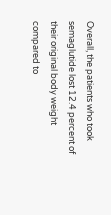Overall, the patients who took semaglutide lost 12.4 percent of their original body weight compared to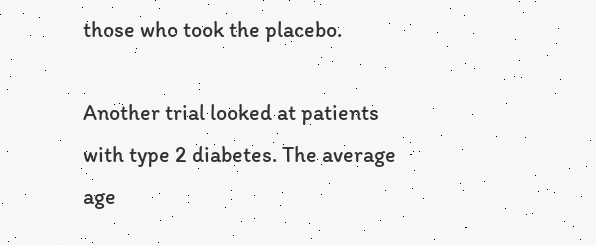those who took the placebo.

Another trial looked at patients with type 2 diabetes. The average age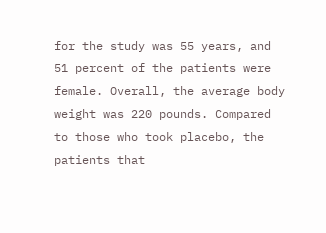for the study was 55 years, and 51 percent of the patients were female. Overall, the average body weight was 220 pounds. Compared to those who took placebo, the patients that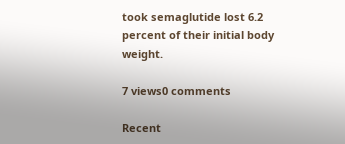took semaglutide lost 6.2 percent of their initial body weight.

7 views0 comments

Recent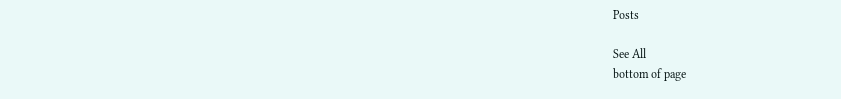Posts

See All
bottom of page